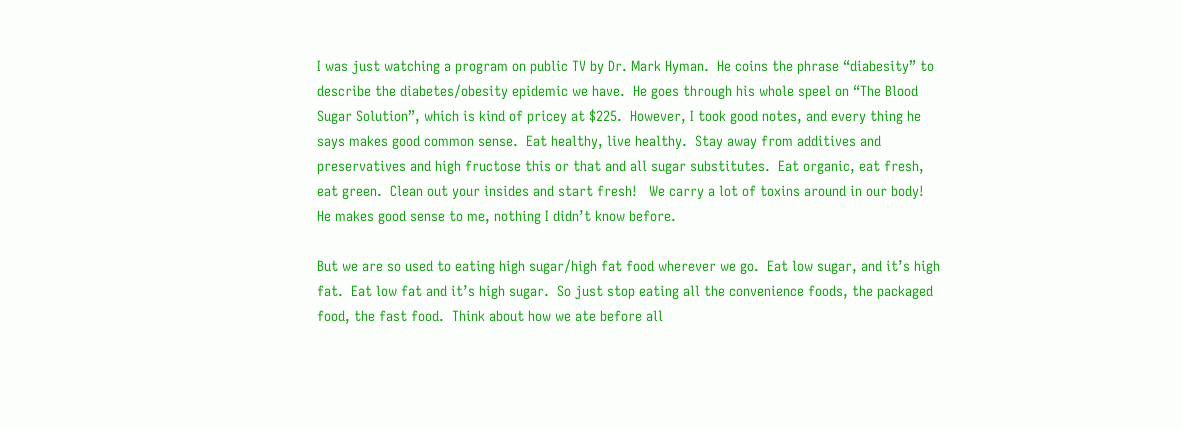I was just watching a program on public TV by Dr. Mark Hyman.  He coins the phrase “diabesity” to describe the diabetes/obesity epidemic we have.  He goes through his whole speel on “The Blood Sugar Solution”, which is kind of pricey at $225.  However, I took good notes, and every thing he says makes good common sense.  Eat healthy, live healthy.  Stay away from additives and preservatives and high fructose this or that and all sugar substitutes.  Eat organic, eat fresh, eat green.  Clean out your insides and start fresh!   We carry a lot of toxins around in our body!   He makes good sense to me, nothing I didn’t know before.

But we are so used to eating high sugar/high fat food wherever we go.  Eat low sugar, and it’s high fat.  Eat low fat and it’s high sugar.  So just stop eating all the convenience foods, the packaged food, the fast food.  Think about how we ate before all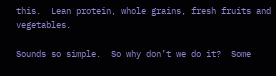this.  Lean protein, whole grains, fresh fruits and vegetables.

Sounds so simple.  So why don’t we do it?  Some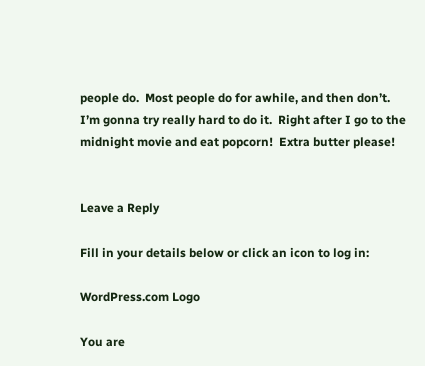people do.  Most people do for awhile, and then don’t.  I’m gonna try really hard to do it.  Right after I go to the midnight movie and eat popcorn!  Extra butter please!


Leave a Reply

Fill in your details below or click an icon to log in:

WordPress.com Logo

You are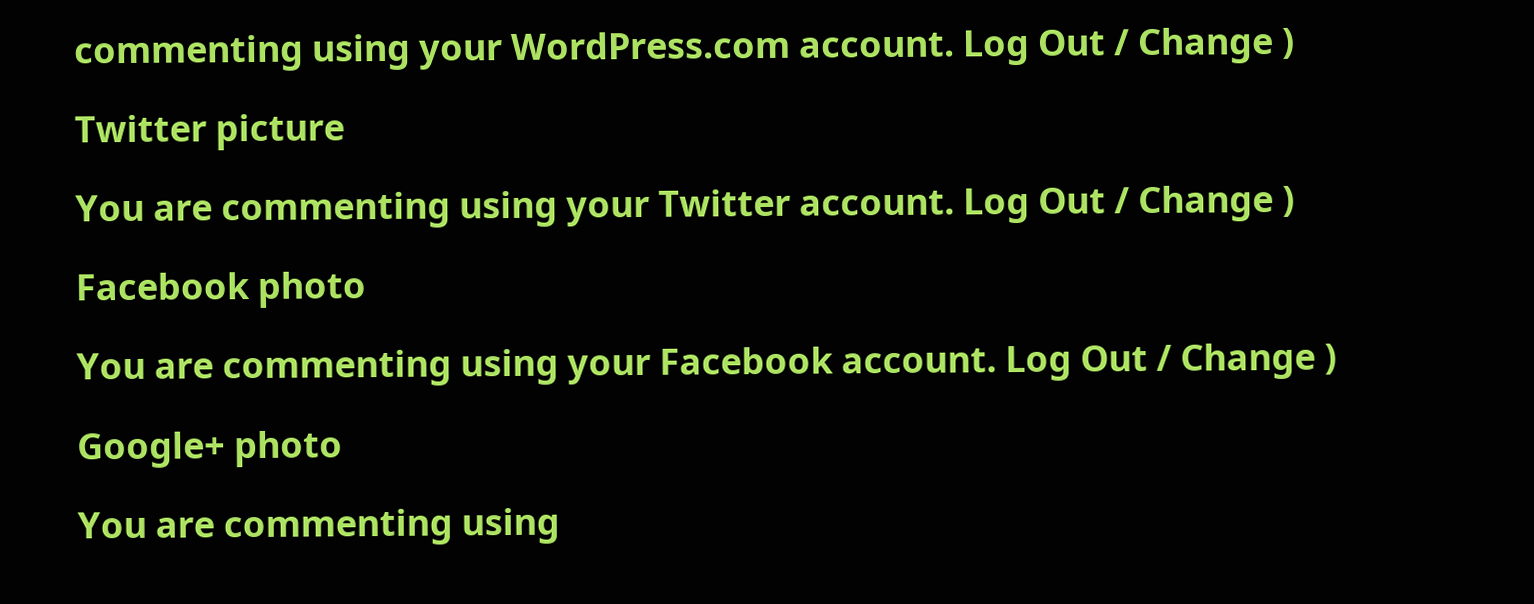commenting using your WordPress.com account. Log Out / Change )

Twitter picture

You are commenting using your Twitter account. Log Out / Change )

Facebook photo

You are commenting using your Facebook account. Log Out / Change )

Google+ photo

You are commenting using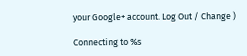your Google+ account. Log Out / Change )

Connecting to %s